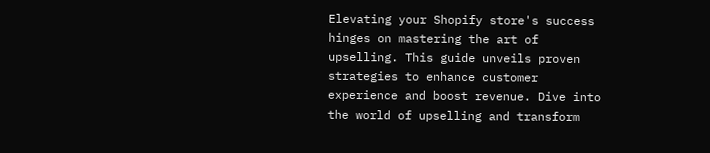Elevating your Shopify store's success hinges on mastering the art of upselling. This guide unveils proven strategies to enhance customer experience and boost revenue. Dive into the world of upselling and transform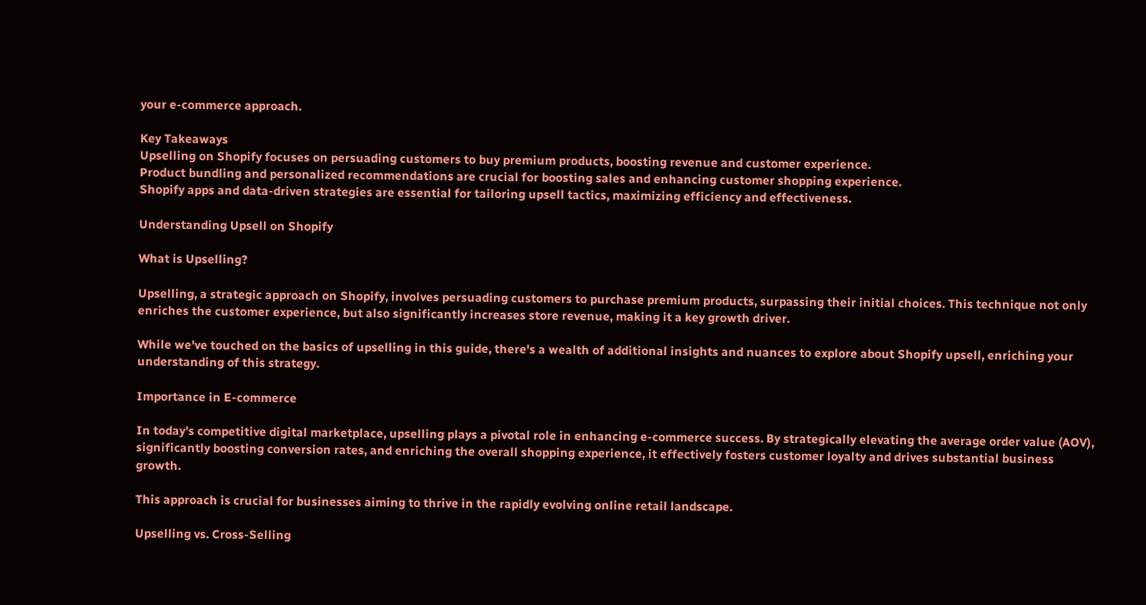your e-commerce approach.

Key Takeaways
Upselling on Shopify focuses on persuading customers to buy premium products, boosting revenue and customer experience.
Product bundling and personalized recommendations are crucial for boosting sales and enhancing customer shopping experience.
Shopify apps and data-driven strategies are essential for tailoring upsell tactics, maximizing efficiency and effectiveness.

Understanding Upsell on Shopify

What is Upselling?

Upselling, a strategic approach on Shopify, involves persuading customers to purchase premium products, surpassing their initial choices. This technique not only enriches the customer experience, but also significantly increases store revenue, making it a key growth driver.

While we've touched on the basics of upselling in this guide, there's a wealth of additional insights and nuances to explore about Shopify upsell, enriching your understanding of this strategy.

Importance in E-commerce

In today's competitive digital marketplace, upselling plays a pivotal role in enhancing e-commerce success. By strategically elevating the average order value (AOV), significantly boosting conversion rates, and enriching the overall shopping experience, it effectively fosters customer loyalty and drives substantial business growth.

This approach is crucial for businesses aiming to thrive in the rapidly evolving online retail landscape.

Upselling vs. Cross-Selling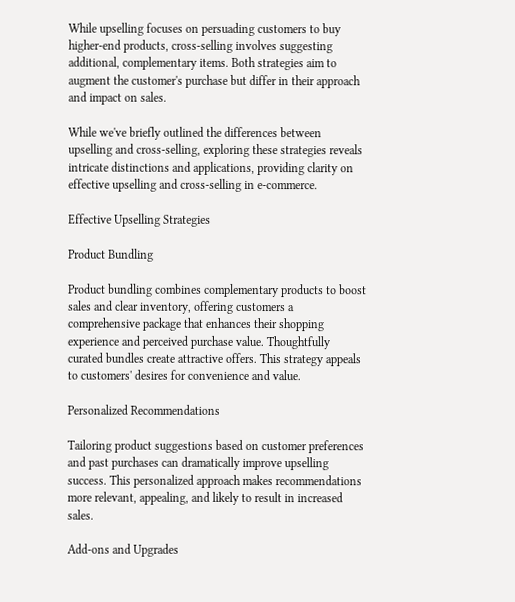While upselling focuses on persuading customers to buy higher-end products, cross-selling involves suggesting additional, complementary items. Both strategies aim to augment the customer's purchase but differ in their approach and impact on sales.

While we've briefly outlined the differences between upselling and cross-selling, exploring these strategies reveals intricate distinctions and applications, providing clarity on effective upselling and cross-selling in e-commerce.

Effective Upselling Strategies

Product Bundling

Product bundling combines complementary products to boost sales and clear inventory, offering customers a comprehensive package that enhances their shopping experience and perceived purchase value. Thoughtfully curated bundles create attractive offers. This strategy appeals to customers' desires for convenience and value.

Personalized Recommendations

Tailoring product suggestions based on customer preferences and past purchases can dramatically improve upselling success. This personalized approach makes recommendations more relevant, appealing, and likely to result in increased sales.

Add-ons and Upgrades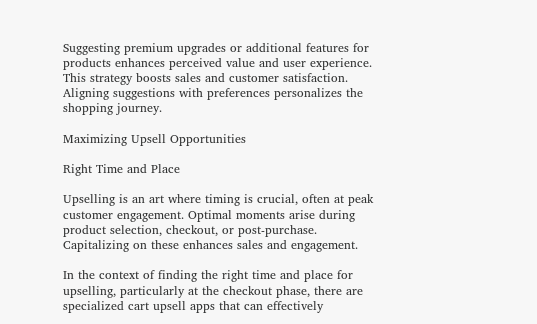Suggesting premium upgrades or additional features for products enhances perceived value and user experience. This strategy boosts sales and customer satisfaction. Aligning suggestions with preferences personalizes the shopping journey.

Maximizing Upsell Opportunities

Right Time and Place

Upselling is an art where timing is crucial, often at peak customer engagement. Optimal moments arise during product selection, checkout, or post-purchase. Capitalizing on these enhances sales and engagement.

In the context of finding the right time and place for upselling, particularly at the checkout phase, there are specialized cart upsell apps that can effectively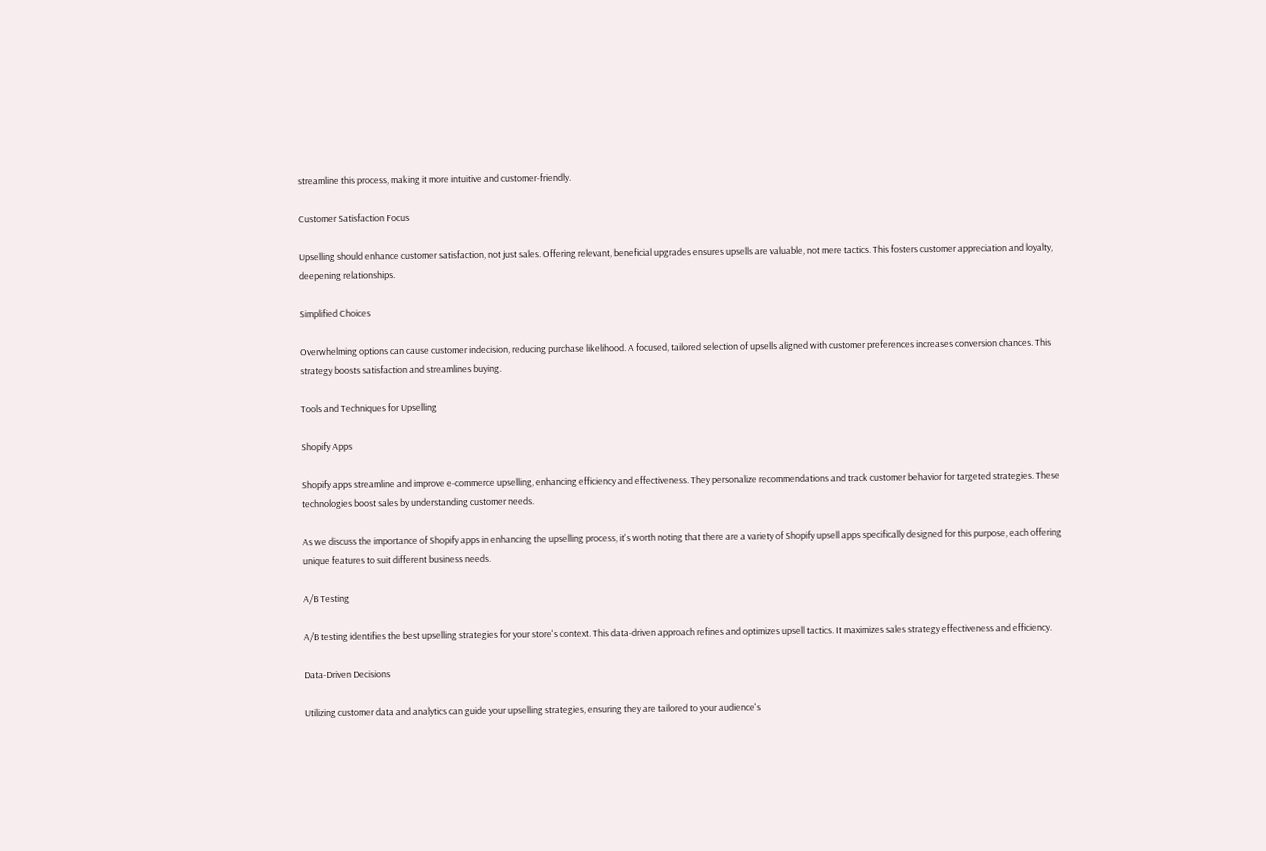streamline this process, making it more intuitive and customer-friendly.

Customer Satisfaction Focus

Upselling should enhance customer satisfaction, not just sales. Offering relevant, beneficial upgrades ensures upsells are valuable, not mere tactics. This fosters customer appreciation and loyalty, deepening relationships.

Simplified Choices

Overwhelming options can cause customer indecision, reducing purchase likelihood. A focused, tailored selection of upsells aligned with customer preferences increases conversion chances. This strategy boosts satisfaction and streamlines buying.

Tools and Techniques for Upselling

Shopify Apps

Shopify apps streamline and improve e-commerce upselling, enhancing efficiency and effectiveness. They personalize recommendations and track customer behavior for targeted strategies. These technologies boost sales by understanding customer needs.

As we discuss the importance of Shopify apps in enhancing the upselling process, it's worth noting that there are a variety of Shopify upsell apps specifically designed for this purpose, each offering unique features to suit different business needs.

A/B Testing

A/B testing identifies the best upselling strategies for your store's context. This data-driven approach refines and optimizes upsell tactics. It maximizes sales strategy effectiveness and efficiency.

Data-Driven Decisions

Utilizing customer data and analytics can guide your upselling strategies, ensuring they are tailored to your audience's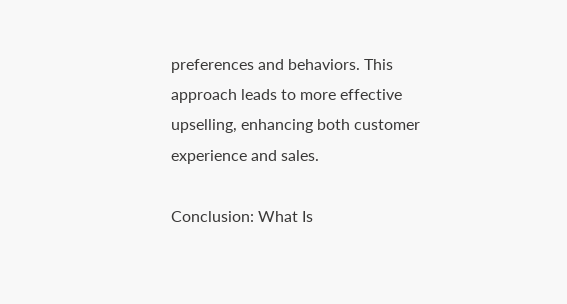preferences and behaviors. This approach leads to more effective upselling, enhancing both customer experience and sales.

Conclusion: What Is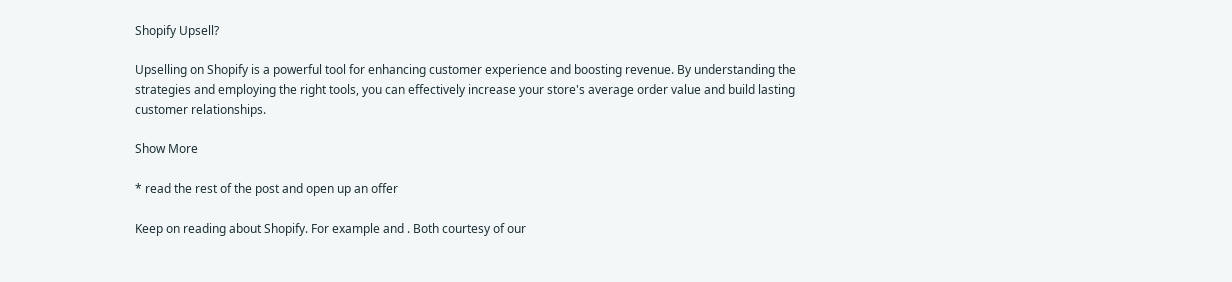Shopify Upsell?

Upselling on Shopify is a powerful tool for enhancing customer experience and boosting revenue. By understanding the strategies and employing the right tools, you can effectively increase your store's average order value and build lasting customer relationships.

Show More

* read the rest of the post and open up an offer

Keep on reading about Shopify. For example and . Both courtesy of our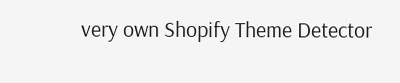very own Shopify Theme Detector